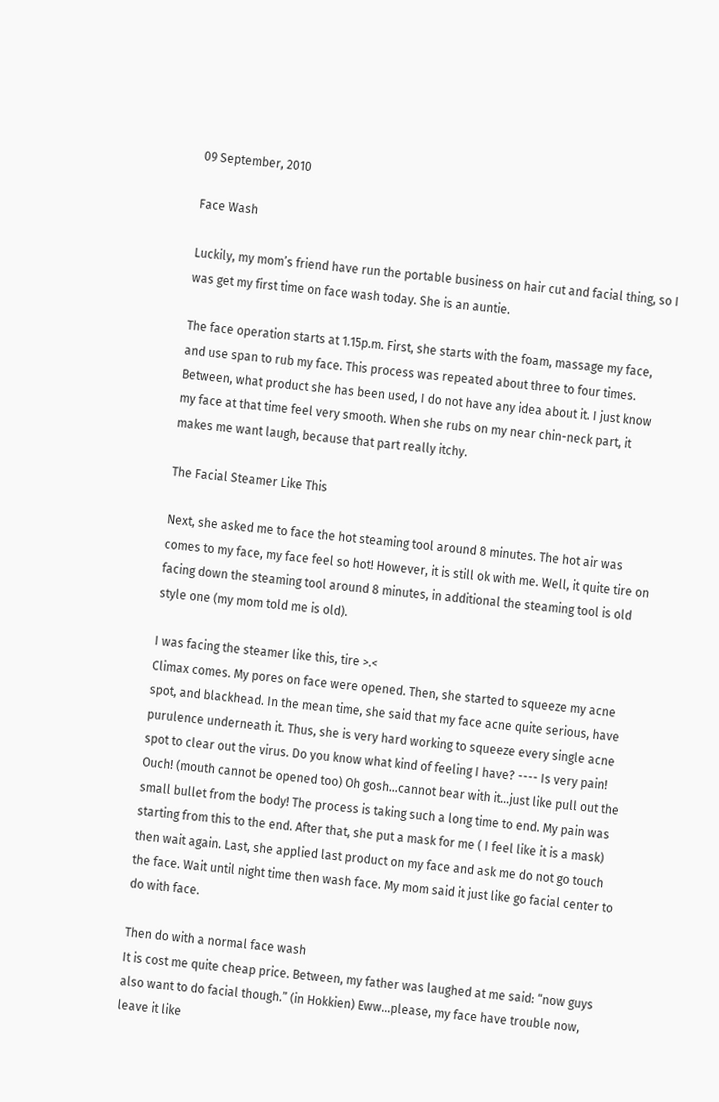09 September, 2010

Face Wash

Luckily, my mom’s friend have run the portable business on hair cut and facial thing, so I was get my first time on face wash today. She is an auntie.

The face operation starts at 1.15p.m. First, she starts with the foam, massage my face, and use span to rub my face. This process was repeated about three to four times. Between, what product she has been used, I do not have any idea about it. I just know my face at that time feel very smooth. When she rubs on my near chin-neck part, it makes me want laugh, because that part really itchy.

The Facial Steamer Like This

Next, she asked me to face the hot steaming tool around 8 minutes. The hot air was comes to my face, my face feel so hot! However, it is still ok with me. Well, it quite tire on facing down the steaming tool around 8 minutes, in additional the steaming tool is old style one (my mom told me is old).

I was facing the steamer like this, tire >.<
Climax comes. My pores on face were opened. Then, she started to squeeze my acne spot, and blackhead. In the mean time, she said that my face acne quite serious, have purulence underneath it. Thus, she is very hard working to squeeze every single acne spot to clear out the virus. Do you know what kind of feeling I have? ---- Is very pain! Ouch! (mouth cannot be opened too) Oh gosh…cannot bear with it…just like pull out the small bullet from the body! The process is taking such a long time to end. My pain was starting from this to the end. After that, she put a mask for me ( I feel like it is a mask) then wait again. Last, she applied last product on my face and ask me do not go touch the face. Wait until night time then wash face. My mom said it just like go facial center to do with face.

Then do with a normal face wash
It is cost me quite cheap price. Between, my father was laughed at me said: “now guys also want to do facial though.” (in Hokkien) Eww...please, my face have trouble now, leave it like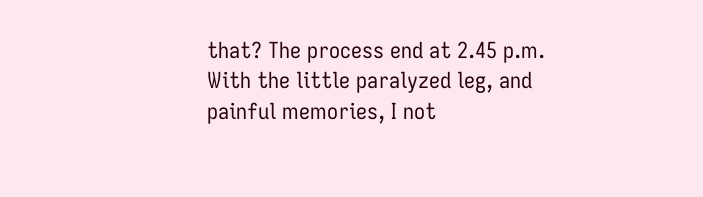that? The process end at 2.45 p.m. With the little paralyzed leg, and painful memories, I not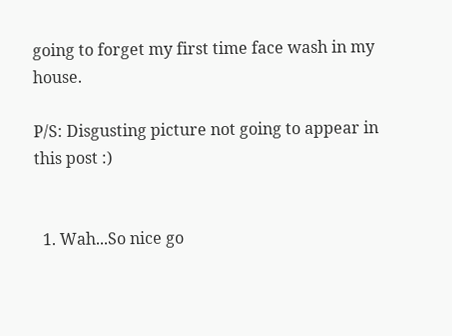going to forget my first time face wash in my house.

P/S: Disgusting picture not going to appear in this post :)


  1. Wah...So nice go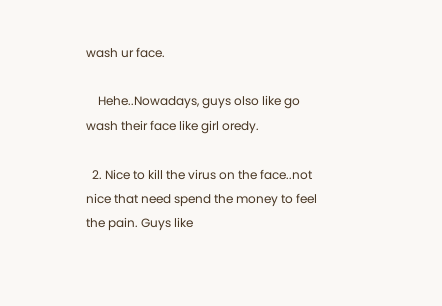wash ur face.

    Hehe..Nowadays, guys olso like go wash their face like girl oredy.

  2. Nice to kill the virus on the face..not nice that need spend the money to feel the pain. Guys like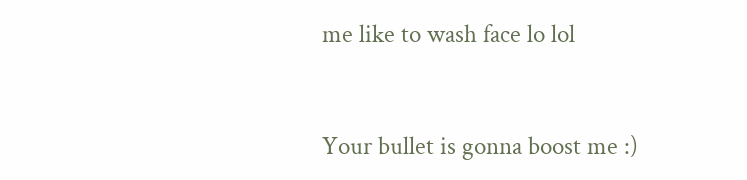me like to wash face lo lol


Your bullet is gonna boost me :)